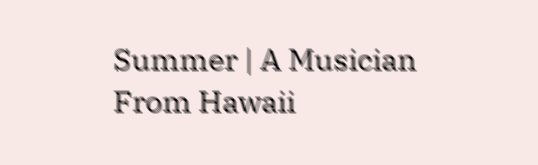Summer | A Musician From Hawaii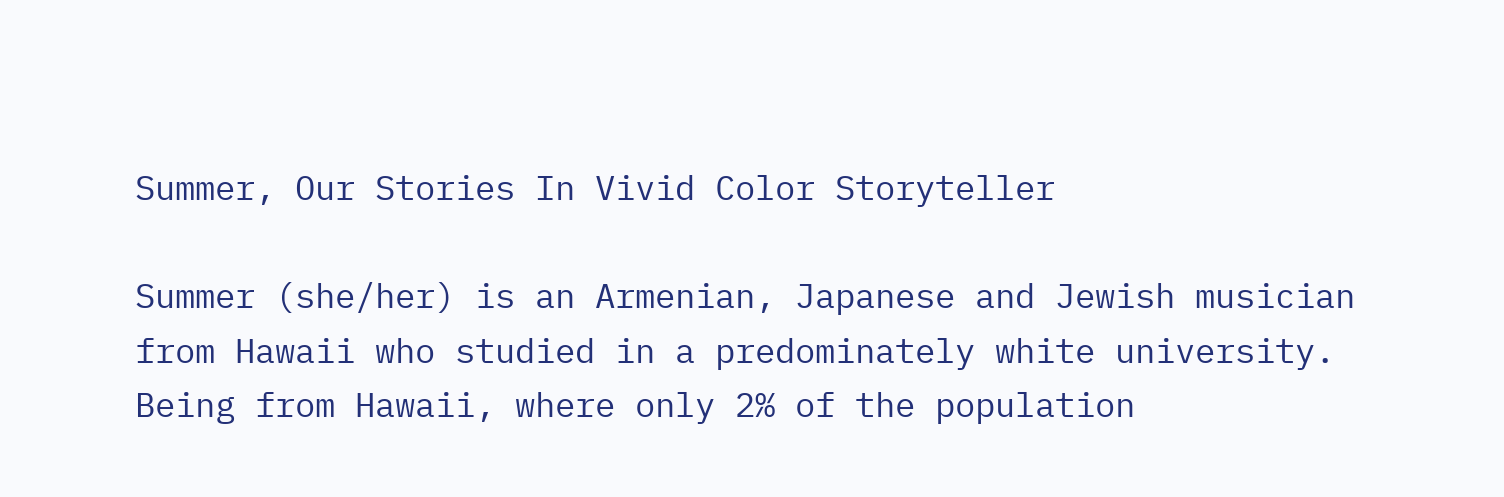Summer, Our Stories In Vivid Color Storyteller

Summer (she/her) is an Armenian, Japanese and Jewish musician from Hawaii who studied in a predominately white university. Being from Hawaii, where only 2% of the population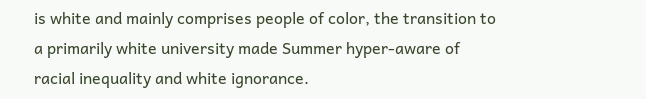is white and mainly comprises people of color, the transition to a primarily white university made Summer hyper-aware of racial inequality and white ignorance.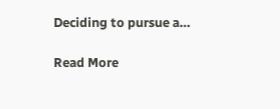Deciding to pursue a…

Read More